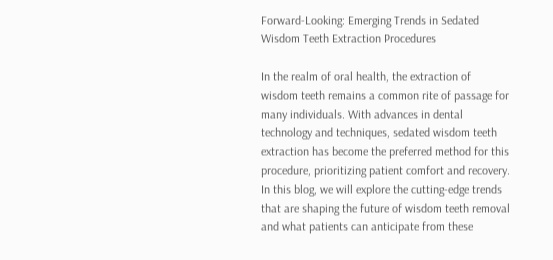Forward-Looking: Emerging Trends in Sedated Wisdom Teeth Extraction Procedures

In the realm of oral health, the extraction of wisdom teeth remains a common rite of passage for many individuals. With advances in dental technology and techniques, sedated wisdom teeth extraction has become the preferred method for this procedure, prioritizing patient comfort and recovery. In this blog, we will explore the cutting-edge trends that are shaping the future of wisdom teeth removal and what patients can anticipate from these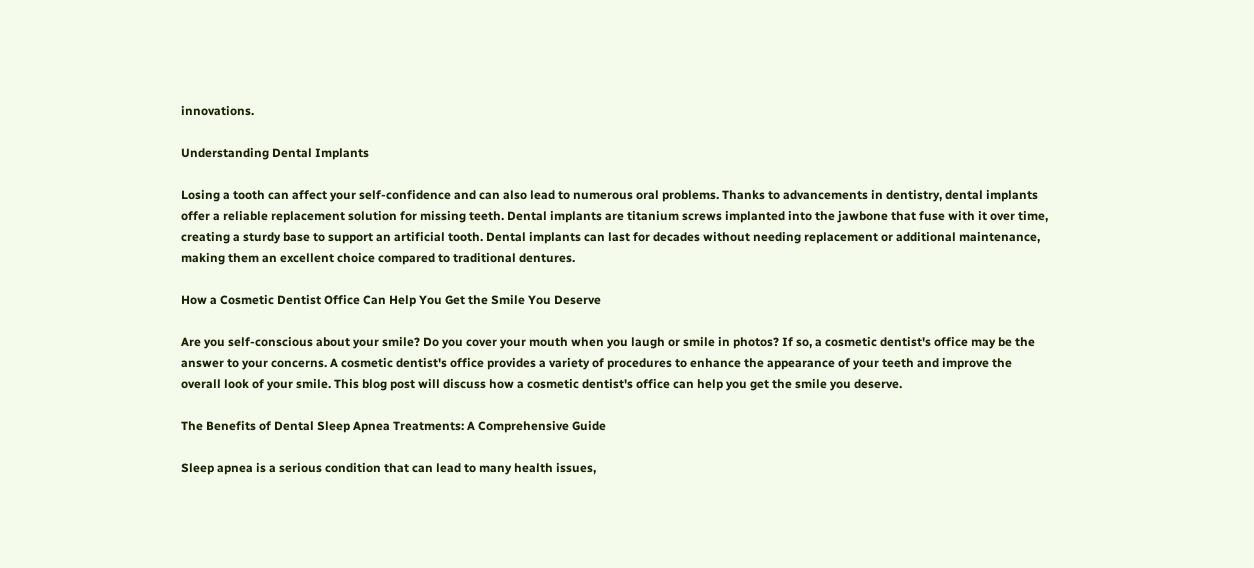innovations.

Understanding Dental Implants

Losing a tooth can affect your self-confidence and can also lead to numerous oral problems. Thanks to advancements in dentistry, dental implants offer a reliable replacement solution for missing teeth. Dental implants are titanium screws implanted into the jawbone that fuse with it over time, creating a sturdy base to support an artificial tooth. Dental implants can last for decades without needing replacement or additional maintenance, making them an excellent choice compared to traditional dentures.

How a Cosmetic Dentist Office Can Help You Get the Smile You Deserve

Are you self-conscious about your smile? Do you cover your mouth when you laugh or smile in photos? If so, a cosmetic dentist's office may be the answer to your concerns. A cosmetic dentist's office provides a variety of procedures to enhance the appearance of your teeth and improve the overall look of your smile. This blog post will discuss how a cosmetic dentist's office can help you get the smile you deserve.

The Benefits of Dental Sleep Apnea Treatments: A Comprehensive Guide

Sleep apnea is a serious condition that can lead to many health issues,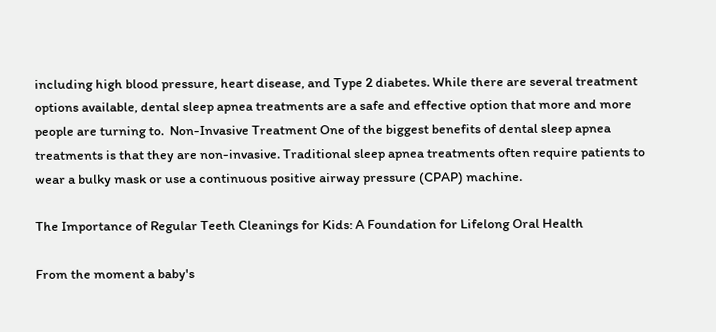including high blood pressure, heart disease, and Type 2 diabetes. While there are several treatment options available, dental sleep apnea treatments are a safe and effective option that more and more people are turning to.  Non-Invasive Treatment One of the biggest benefits of dental sleep apnea treatments is that they are non-invasive. Traditional sleep apnea treatments often require patients to wear a bulky mask or use a continuous positive airway pressure (CPAP) machine.

The Importance of Regular Teeth Cleanings for Kids: A Foundation for Lifelong Oral Health

From the moment a baby's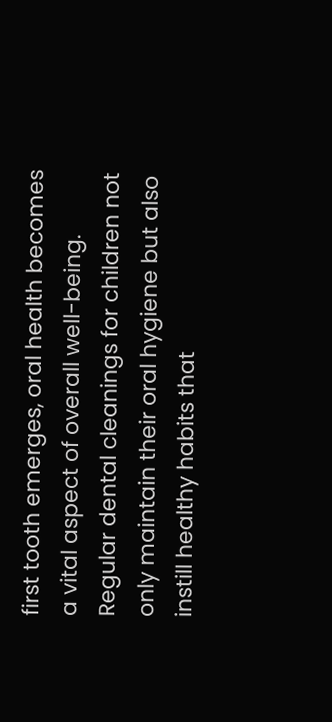first tooth emerges, oral health becomes a vital aspect of overall well-being. Regular dental cleanings for children not only maintain their oral hygiene but also instill healthy habits that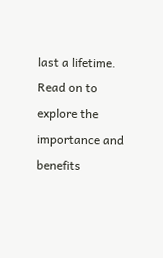last a lifetime. Read on to explore the importance and benefits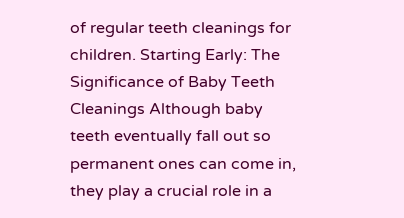of regular teeth cleanings for children. Starting Early: The Significance of Baby Teeth Cleanings Although baby teeth eventually fall out so permanent ones can come in, they play a crucial role in a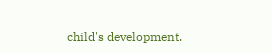child's development.